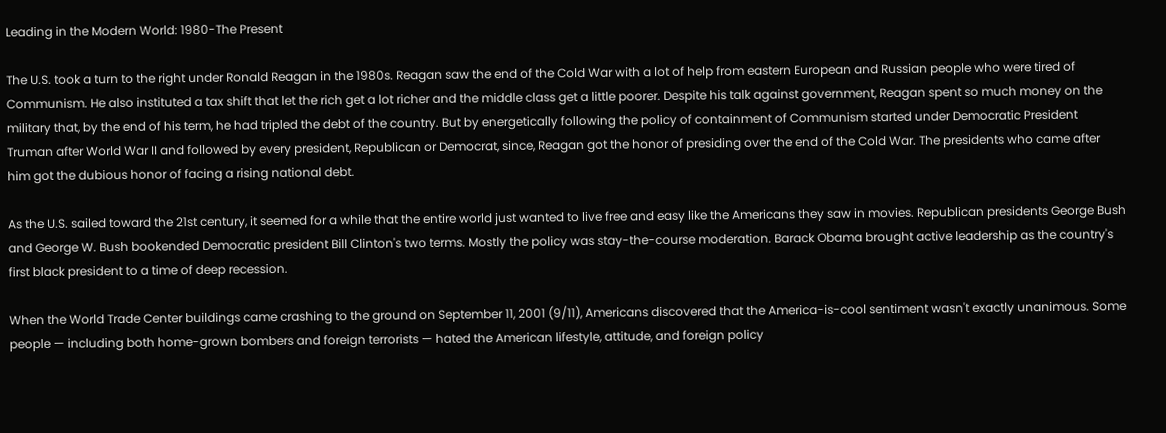Leading in the Modern World: 1980-The Present

The U.S. took a turn to the right under Ronald Reagan in the 1980s. Reagan saw the end of the Cold War with a lot of help from eastern European and Russian people who were tired of Communism. He also instituted a tax shift that let the rich get a lot richer and the middle class get a little poorer. Despite his talk against government, Reagan spent so much money on the military that, by the end of his term, he had tripled the debt of the country. But by energetically following the policy of containment of Communism started under Democratic President Truman after World War II and followed by every president, Republican or Democrat, since, Reagan got the honor of presiding over the end of the Cold War. The presidents who came after him got the dubious honor of facing a rising national debt.

As the U.S. sailed toward the 21st century, it seemed for a while that the entire world just wanted to live free and easy like the Americans they saw in movies. Republican presidents George Bush and George W. Bush bookended Democratic president Bill Clinton's two terms. Mostly the policy was stay-the-course moderation. Barack Obama brought active leadership as the country's first black president to a time of deep recession.

When the World Trade Center buildings came crashing to the ground on September 11, 2001 (9/11), Americans discovered that the America-is-cool sentiment wasn't exactly unanimous. Some people — including both home-grown bombers and foreign terrorists — hated the American lifestyle, attitude, and foreign policy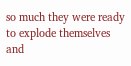so much they were ready to explode themselves and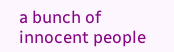a bunch of innocent people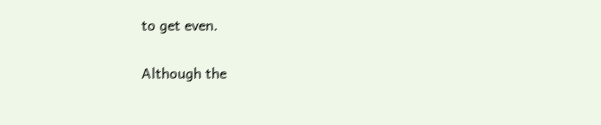to get even.


Although the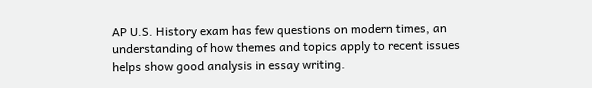AP U.S. History exam has few questions on modern times, an understanding of how themes and topics apply to recent issues helps show good analysis in essay writing.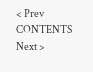< Prev   CONTENTS   Next >